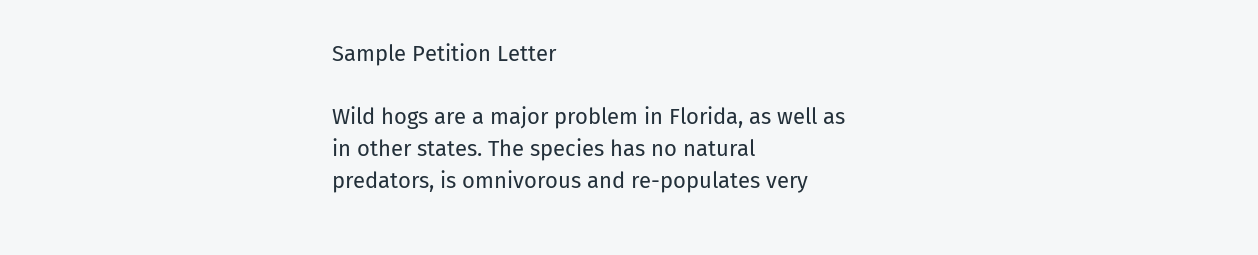Sample Petition Letter

Wild hogs are a major problem in Florida, as well as in other states. The species has no natural predators, is omnivorous and re-populates very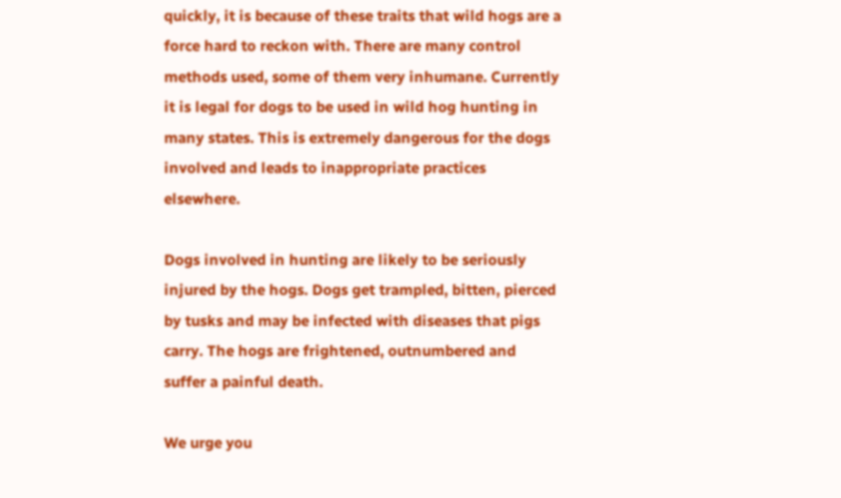quickly, it is because of these traits that wild hogs are a force hard to reckon with. There are many control methods used, some of them very inhumane. Currently it is legal for dogs to be used in wild hog hunting in many states. This is extremely dangerous for the dogs involved and leads to inappropriate practices elsewhere.

Dogs involved in hunting are likely to be seriously injured by the hogs. Dogs get trampled, bitten, pierced by tusks and may be infected with diseases that pigs carry. The hogs are frightened, outnumbered and suffer a painful death.

We urge you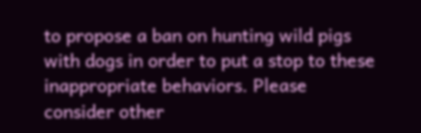to propose a ban on hunting wild pigs with dogs in order to put a stop to these inappropriate behaviors. Please consider other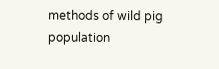methods of wild pig population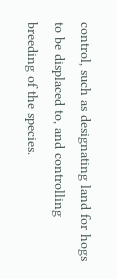control, such as designating land for hogs to be displaced to, and controlling breeding of the species.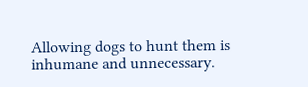Allowing dogs to hunt them is inhumane and unnecessary.